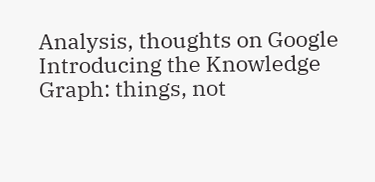Analysis, thoughts on Google Introducing the Knowledge Graph: things, not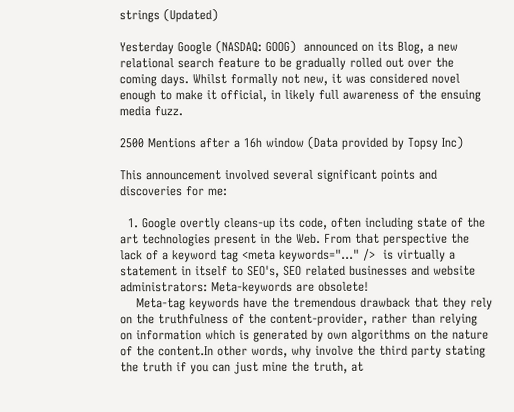strings (Updated)

Yesterday Google (NASDAQ: GOOG)  announced on its Blog, a new relational search feature to be gradually rolled out over the coming days. Whilst formally not new, it was considered novel enough to make it official, in likely full awareness of the ensuing media fuzz.

2500 Mentions after a 16h window (Data provided by Topsy Inc)

This announcement involved several significant points and discoveries for me:

  1. Google overtly cleans-up its code, often including state of the art technologies present in the Web. From that perspective the lack of a keyword tag <meta keywords="..." />  is virtually a statement in itself to SEO's, SEO related businesses and website administrators: Meta-keywords are obsolete!
    Meta-tag keywords have the tremendous drawback that they rely on the truthfulness of the content-provider, rather than relying on information which is generated by own algorithms on the nature of the content.In other words, why involve the third party stating the truth if you can just mine the truth, at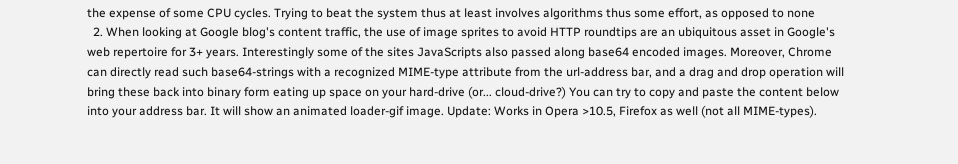the expense of some CPU cycles. Trying to beat the system thus at least involves algorithms thus some effort, as opposed to none
  2. When looking at Google blog's content traffic, the use of image sprites to avoid HTTP roundtips are an ubiquitous asset in Google's web repertoire for 3+ years. Interestingly some of the sites JavaScripts also passed along base64 encoded images. Moreover, Chrome can directly read such base64-strings with a recognized MIME-type attribute from the url-address bar, and a drag and drop operation will bring these back into binary form eating up space on your hard-drive (or... cloud-drive?) You can try to copy and paste the content below into your address bar. It will show an animated loader-gif image. Update: Works in Opera >10.5, Firefox as well (not all MIME-types).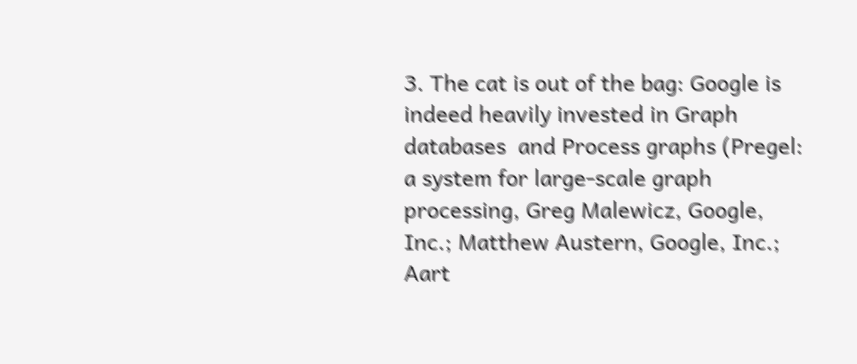3. The cat is out of the bag: Google is indeed heavily invested in Graph databases  and Process graphs (Pregel: a system for large-scale graph processing, Greg Malewicz, Google, Inc.; Matthew Austern, Google, Inc.; Aart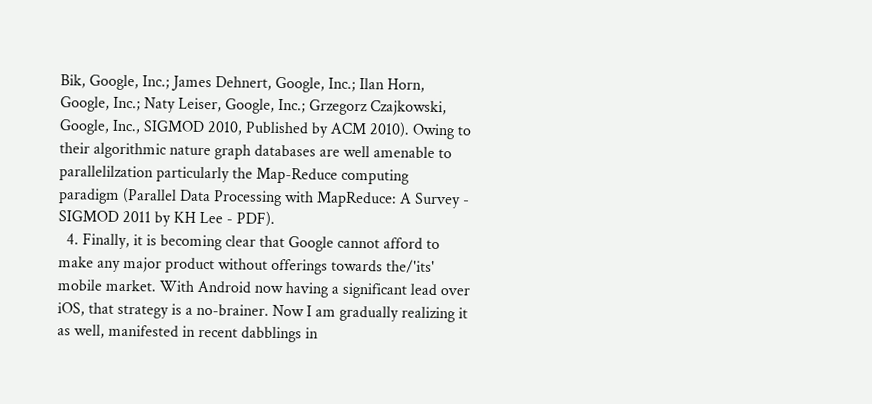Bik, Google, Inc.; James Dehnert, Google, Inc.; Ilan Horn, Google, Inc.; Naty Leiser, Google, Inc.; Grzegorz Czajkowski, Google, Inc., SIGMOD 2010, Published by ACM 2010). Owing to their algorithmic nature graph databases are well amenable to parallelilzation particularly the Map-Reduce computing paradigm (Parallel Data Processing with MapReduce: A Survey - SIGMOD 2011 by KH Lee - PDF).
  4. Finally, it is becoming clear that Google cannot afford to make any major product without offerings towards the/'its' mobile market. With Android now having a significant lead over iOS, that strategy is a no-brainer. Now I am gradually realizing it as well, manifested in recent dabblings in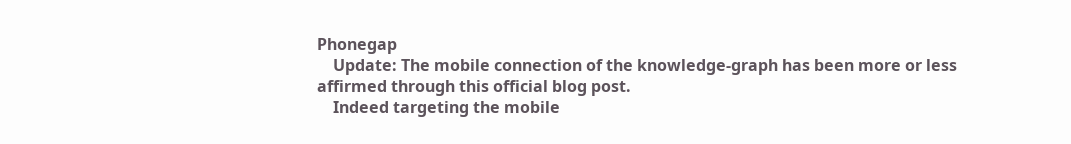Phonegap
    Update: The mobile connection of the knowledge-graph has been more or less affirmed through this official blog post.
    Indeed targeting the mobile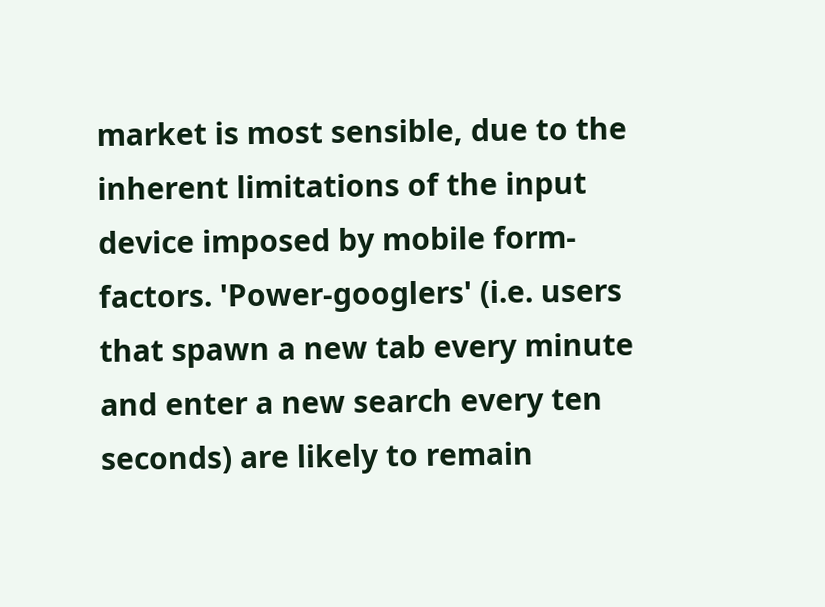market is most sensible, due to the inherent limitations of the input device imposed by mobile form-factors. 'Power-googlers' (i.e. users that spawn a new tab every minute and enter a new search every ten seconds) are likely to remain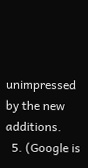unimpressed by the new additions.
  5. (Google is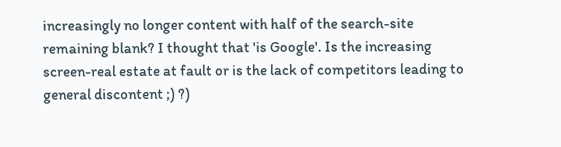increasingly no longer content with half of the search-site remaining blank? I thought that 'is Google'. Is the increasing screen-real estate at fault or is the lack of competitors leading to general discontent ;) ?)